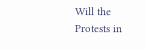Will the Protests in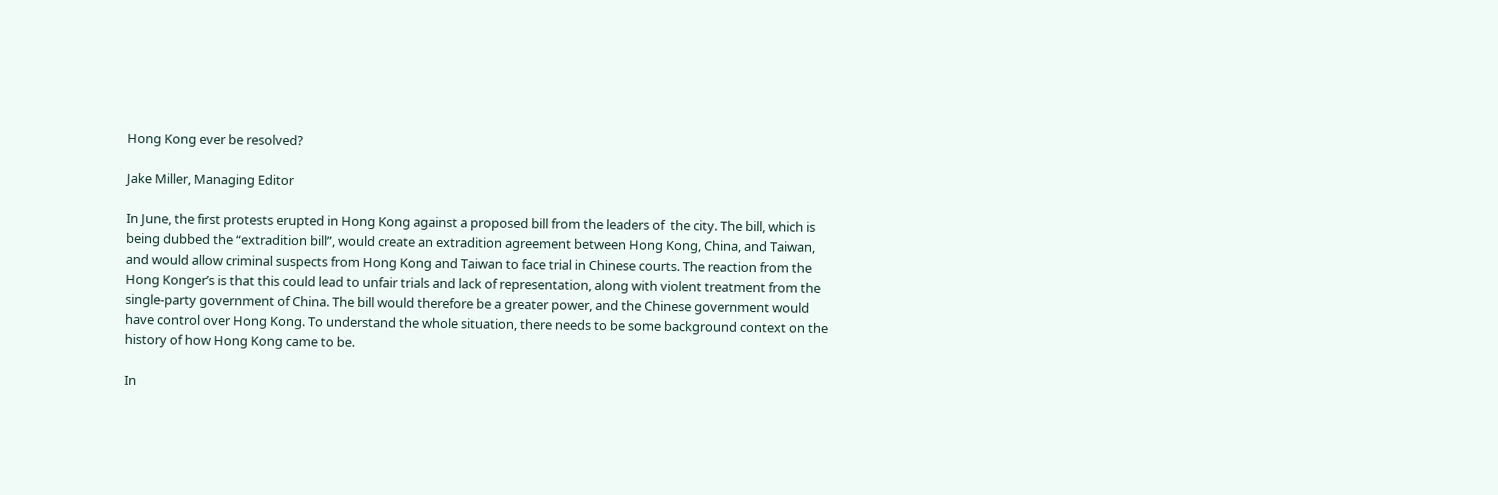Hong Kong ever be resolved?

Jake Miller, Managing Editor

In June, the first protests erupted in Hong Kong against a proposed bill from the leaders of  the city. The bill, which is being dubbed the “extradition bill”, would create an extradition agreement between Hong Kong, China, and Taiwan, and would allow criminal suspects from Hong Kong and Taiwan to face trial in Chinese courts. The reaction from the Hong Konger’s is that this could lead to unfair trials and lack of representation, along with violent treatment from the single-party government of China. The bill would therefore be a greater power, and the Chinese government would have control over Hong Kong. To understand the whole situation, there needs to be some background context on the history of how Hong Kong came to be.

In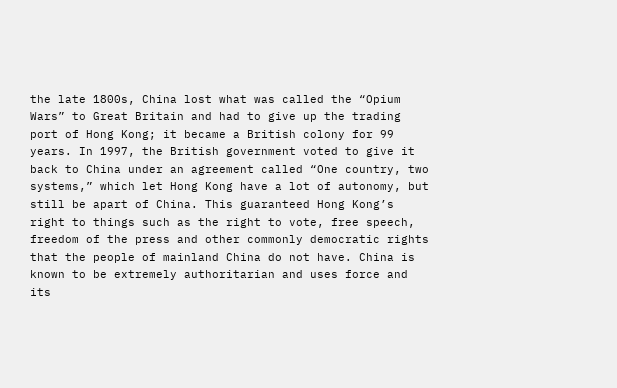the late 1800s, China lost what was called the “Opium Wars” to Great Britain and had to give up the trading port of Hong Kong; it became a British colony for 99 years. In 1997, the British government voted to give it back to China under an agreement called “One country, two systems,” which let Hong Kong have a lot of autonomy, but still be apart of China. This guaranteed Hong Kong’s right to things such as the right to vote, free speech, freedom of the press and other commonly democratic rights that the people of mainland China do not have. China is known to be extremely authoritarian and uses force and its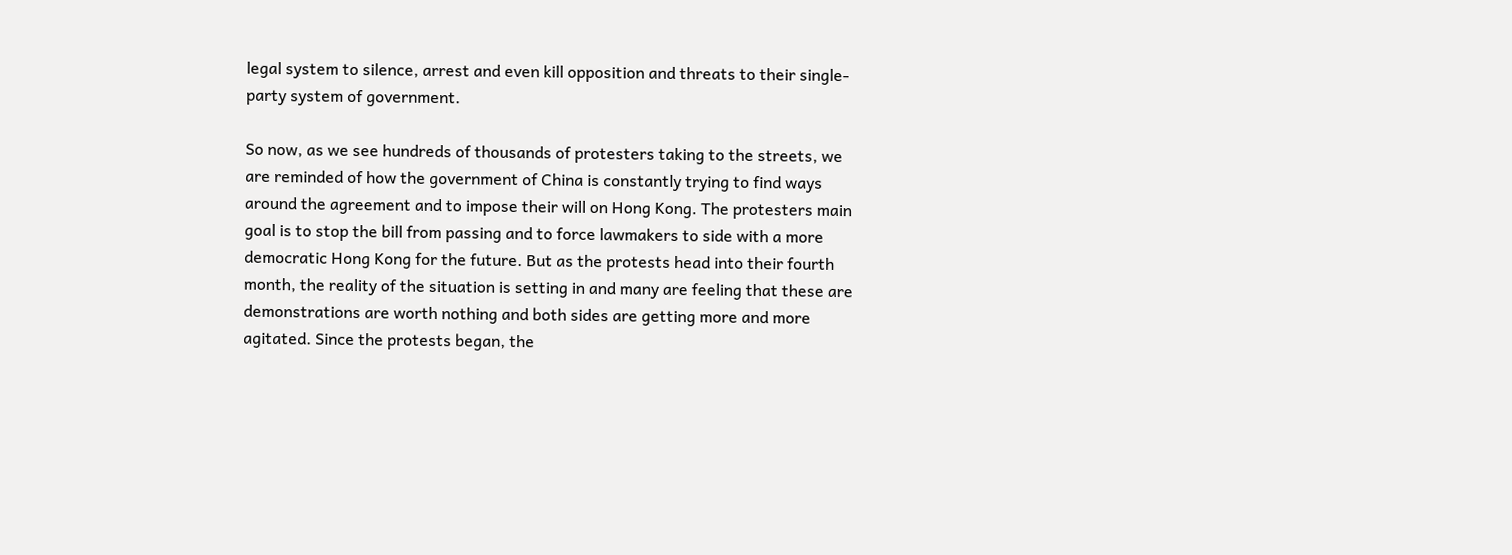legal system to silence, arrest and even kill opposition and threats to their single-party system of government.

So now, as we see hundreds of thousands of protesters taking to the streets, we are reminded of how the government of China is constantly trying to find ways around the agreement and to impose their will on Hong Kong. The protesters main goal is to stop the bill from passing and to force lawmakers to side with a more democratic Hong Kong for the future. But as the protests head into their fourth month, the reality of the situation is setting in and many are feeling that these are demonstrations are worth nothing and both sides are getting more and more agitated. Since the protests began, the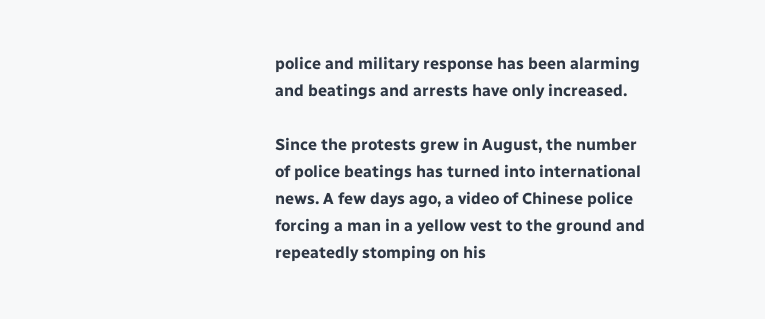police and military response has been alarming and beatings and arrests have only increased.

Since the protests grew in August, the number of police beatings has turned into international news. A few days ago, a video of Chinese police forcing a man in a yellow vest to the ground and repeatedly stomping on his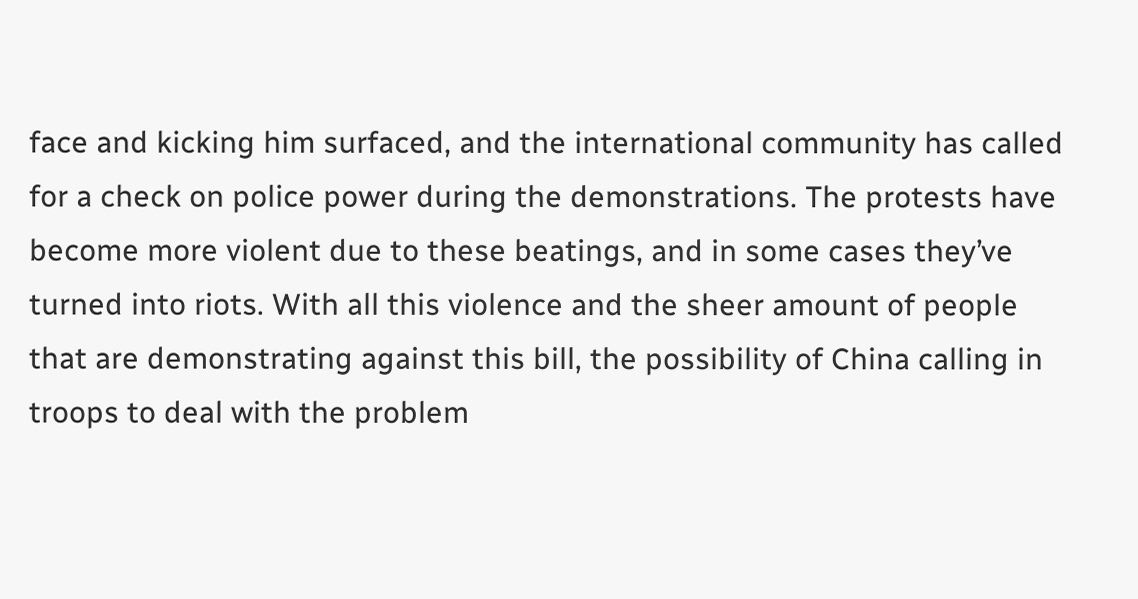face and kicking him surfaced, and the international community has called for a check on police power during the demonstrations. The protests have become more violent due to these beatings, and in some cases they’ve turned into riots. With all this violence and the sheer amount of people that are demonstrating against this bill, the possibility of China calling in troops to deal with the problem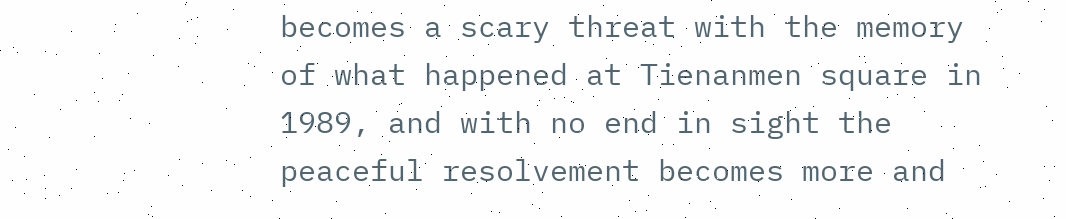becomes a scary threat with the memory of what happened at Tienanmen square in 1989, and with no end in sight the peaceful resolvement becomes more and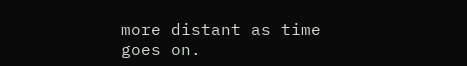more distant as time goes on.